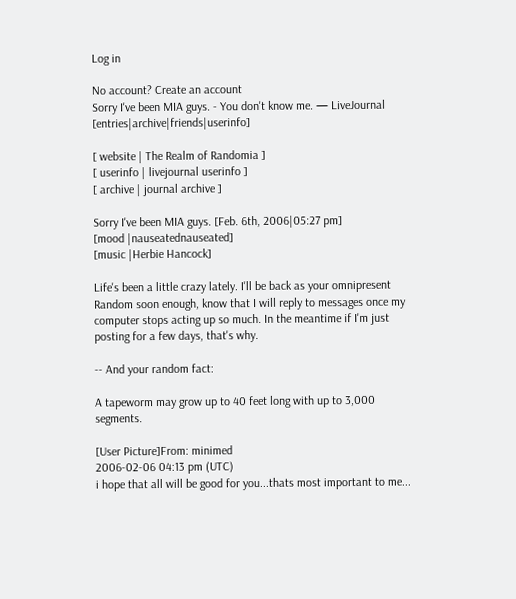Log in

No account? Create an account
Sorry I've been MIA guys. - You don't know me. — LiveJournal [entries|archive|friends|userinfo]

[ website | The Realm of Randomia ]
[ userinfo | livejournal userinfo ]
[ archive | journal archive ]

Sorry I've been MIA guys. [Feb. 6th, 2006|05:27 pm]
[mood |nauseatednauseated]
[music |Herbie Hancock]

Life's been a little crazy lately. I'll be back as your omnipresent Random soon enough, know that I will reply to messages once my computer stops acting up so much. In the meantime if I'm just posting for a few days, that's why.

-- And your random fact:

A tapeworm may grow up to 40 feet long with up to 3,000 segments.

[User Picture]From: minimed
2006-02-06 04:13 pm (UTC)
i hope that all will be good for you...thats most important to me...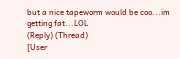but a nice tapeworm would be coo...im getting fat...LOL
(Reply) (Thread)
[User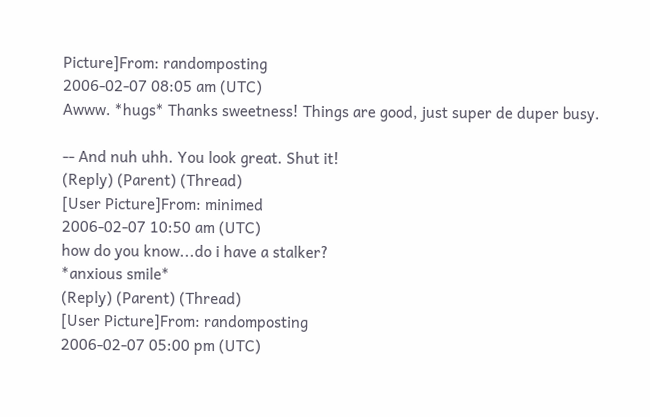Picture]From: randomposting
2006-02-07 08:05 am (UTC)
Awww. *hugs* Thanks sweetness! Things are good, just super de duper busy.

-- And nuh uhh. You look great. Shut it!
(Reply) (Parent) (Thread)
[User Picture]From: minimed
2006-02-07 10:50 am (UTC)
how do you know...do i have a stalker?
*anxious smile*
(Reply) (Parent) (Thread)
[User Picture]From: randomposting
2006-02-07 05:00 pm (UTC)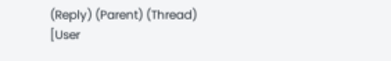(Reply) (Parent) (Thread)
[User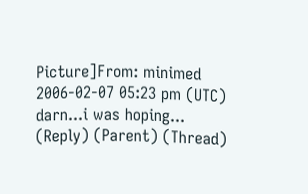Picture]From: minimed
2006-02-07 05:23 pm (UTC)
darn...i was hoping...
(Reply) (Parent) (Thread)